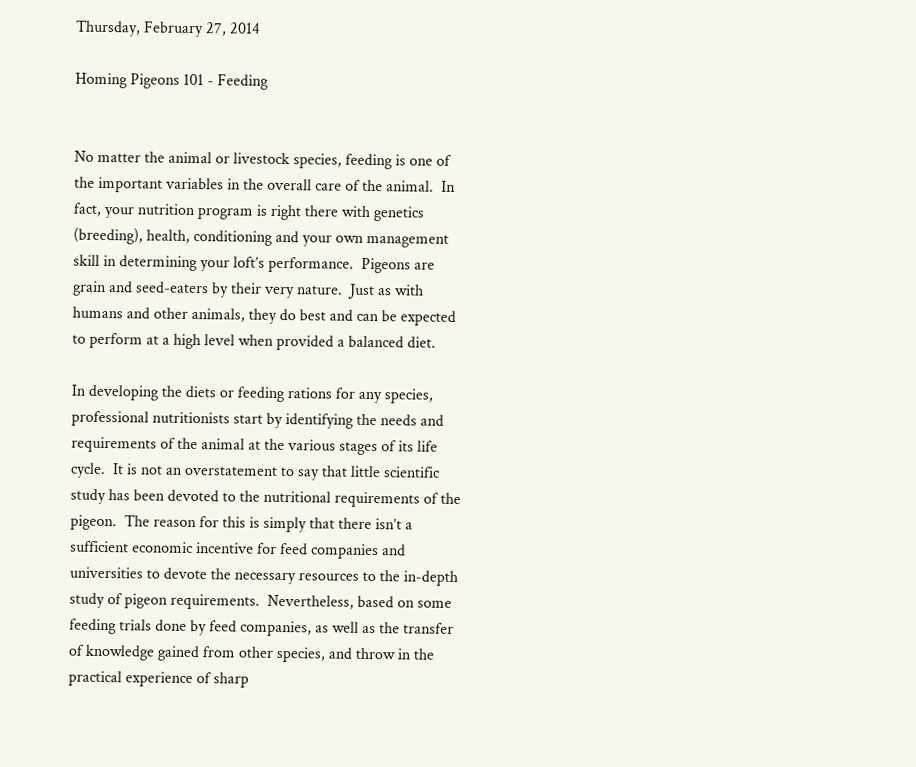Thursday, February 27, 2014

Homing Pigeons 101 - Feeding


No matter the animal or livestock species, feeding is one of the important variables in the overall care of the animal.  In fact, your nutrition program is right there with genetics (breeding), health, conditioning and your own management skill in determining your loft’s performance.  Pigeons are grain and seed-eaters by their very nature.  Just as with humans and other animals, they do best and can be expected to perform at a high level when provided a balanced diet.

In developing the diets or feeding rations for any species, professional nutritionists start by identifying the needs and requirements of the animal at the various stages of its life cycle.  It is not an overstatement to say that little scientific study has been devoted to the nutritional requirements of the pigeon.  The reason for this is simply that there isn’t a sufficient economic incentive for feed companies and universities to devote the necessary resources to the in-depth study of pigeon requirements.  Nevertheless, based on some feeding trials done by feed companies, as well as the transfer of knowledge gained from other species, and throw in the practical experience of sharp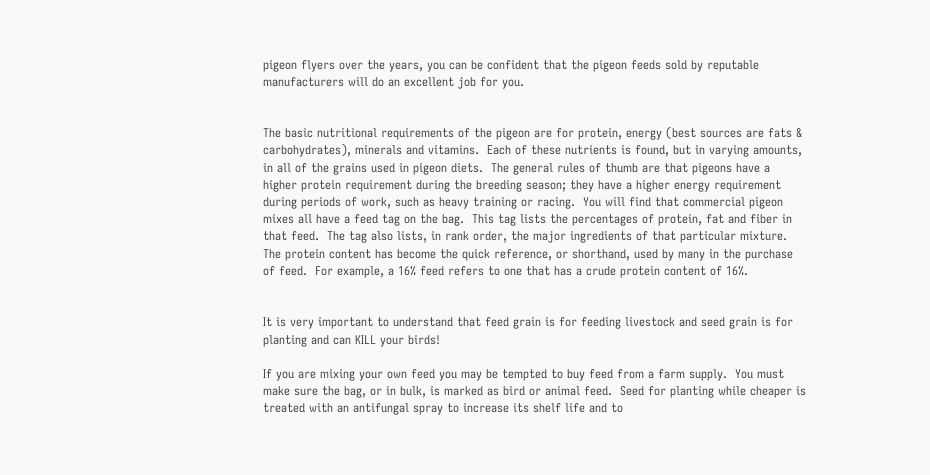pigeon flyers over the years, you can be confident that the pigeon feeds sold by reputable manufacturers will do an excellent job for you.


The basic nutritional requirements of the pigeon are for protein, energy (best sources are fats & carbohydrates), minerals and vitamins.  Each of these nutrients is found, but in varying amounts, in all of the grains used in pigeon diets.  The general rules of thumb are that pigeons have a higher protein requirement during the breeding season; they have a higher energy requirement during periods of work, such as heavy training or racing.  You will find that commercial pigeon mixes all have a feed tag on the bag.  This tag lists the percentages of protein, fat and fiber in that feed.  The tag also lists, in rank order, the major ingredients of that particular mixture.  The protein content has become the quick reference, or shorthand, used by many in the purchase of feed.  For example, a 16% feed refers to one that has a crude protein content of 16%.


It is very important to understand that feed grain is for feeding livestock and seed grain is for planting and can KILL your birds!

If you are mixing your own feed you may be tempted to buy feed from a farm supply.  You must make sure the bag, or in bulk, is marked as bird or animal feed.  Seed for planting while cheaper is treated with an antifungal spray to increase its shelf life and to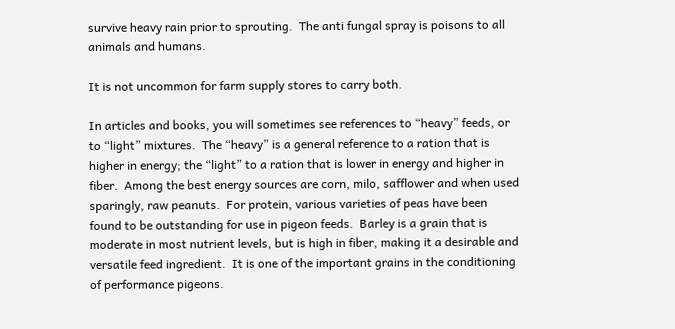survive heavy rain prior to sprouting.  The anti fungal spray is poisons to all animals and humans.

It is not uncommon for farm supply stores to carry both.

In articles and books, you will sometimes see references to “heavy” feeds, or to “light” mixtures.  The “heavy” is a general reference to a ration that is higher in energy; the “light” to a ration that is lower in energy and higher in fiber.  Among the best energy sources are corn, milo, safflower and when used sparingly, raw peanuts.  For protein, various varieties of peas have been found to be outstanding for use in pigeon feeds.  Barley is a grain that is moderate in most nutrient levels, but is high in fiber, making it a desirable and versatile feed ingredient.  It is one of the important grains in the conditioning of performance pigeons.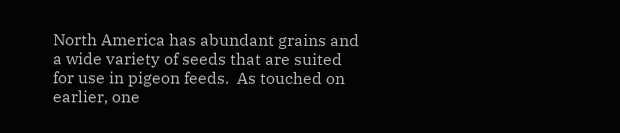North America has abundant grains and a wide variety of seeds that are suited for use in pigeon feeds.  As touched on earlier, one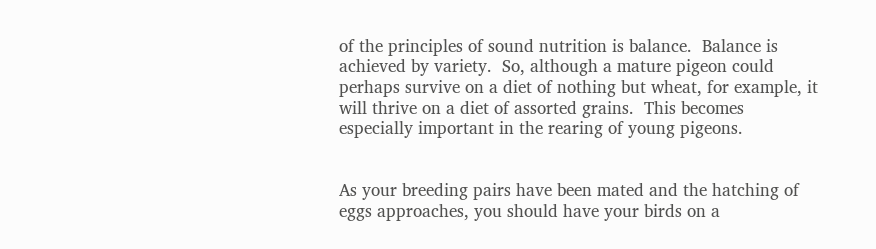of the principles of sound nutrition is balance.  Balance is achieved by variety.  So, although a mature pigeon could perhaps survive on a diet of nothing but wheat, for example, it will thrive on a diet of assorted grains.  This becomes especially important in the rearing of young pigeons.


As your breeding pairs have been mated and the hatching of eggs approaches, you should have your birds on a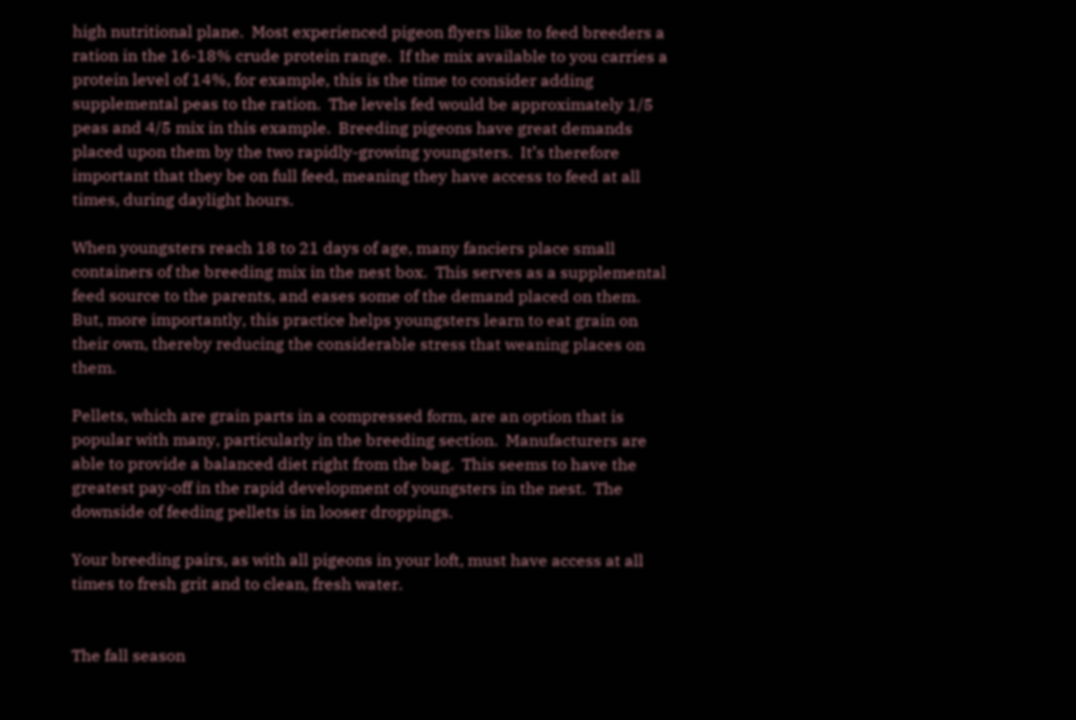high nutritional plane.  Most experienced pigeon flyers like to feed breeders a ration in the 16-18% crude protein range.  If the mix available to you carries a protein level of 14%, for example, this is the time to consider adding supplemental peas to the ration.  The levels fed would be approximately 1/5 peas and 4/5 mix in this example.  Breeding pigeons have great demands placed upon them by the two rapidly-growing youngsters.  It’s therefore important that they be on full feed, meaning they have access to feed at all times, during daylight hours.

When youngsters reach 18 to 21 days of age, many fanciers place small containers of the breeding mix in the nest box.  This serves as a supplemental feed source to the parents, and eases some of the demand placed on them.  But, more importantly, this practice helps youngsters learn to eat grain on their own, thereby reducing the considerable stress that weaning places on them.

Pellets, which are grain parts in a compressed form, are an option that is popular with many, particularly in the breeding section.  Manufacturers are able to provide a balanced diet right from the bag.  This seems to have the greatest pay-off in the rapid development of youngsters in the nest.  The downside of feeding pellets is in looser droppings.

Your breeding pairs, as with all pigeons in your loft, must have access at all times to fresh grit and to clean, fresh water.


The fall season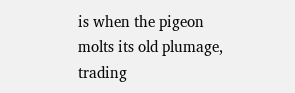is when the pigeon molts its old plumage, trading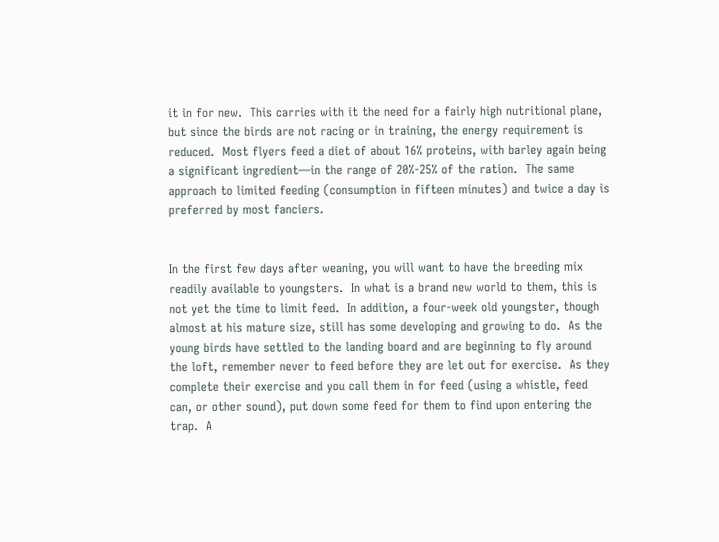it in for new.  This carries with it the need for a fairly high nutritional plane, but since the birds are not racing or in training, the energy requirement is reduced.  Most flyers feed a diet of about 16% proteins, with barley again being a significant ingredient—in the range of 20%-25% of the ration.  The same approach to limited feeding (consumption in fifteen minutes) and twice a day is preferred by most fanciers.


In the first few days after weaning, you will want to have the breeding mix readily available to youngsters.  In what is a brand new world to them, this is not yet the time to limit feed.  In addition, a four-week old youngster, though almost at his mature size, still has some developing and growing to do.  As the young birds have settled to the landing board and are beginning to fly around the loft, remember never to feed before they are let out for exercise.  As they complete their exercise and you call them in for feed (using a whistle, feed can, or other sound), put down some feed for them to find upon entering the trap.  A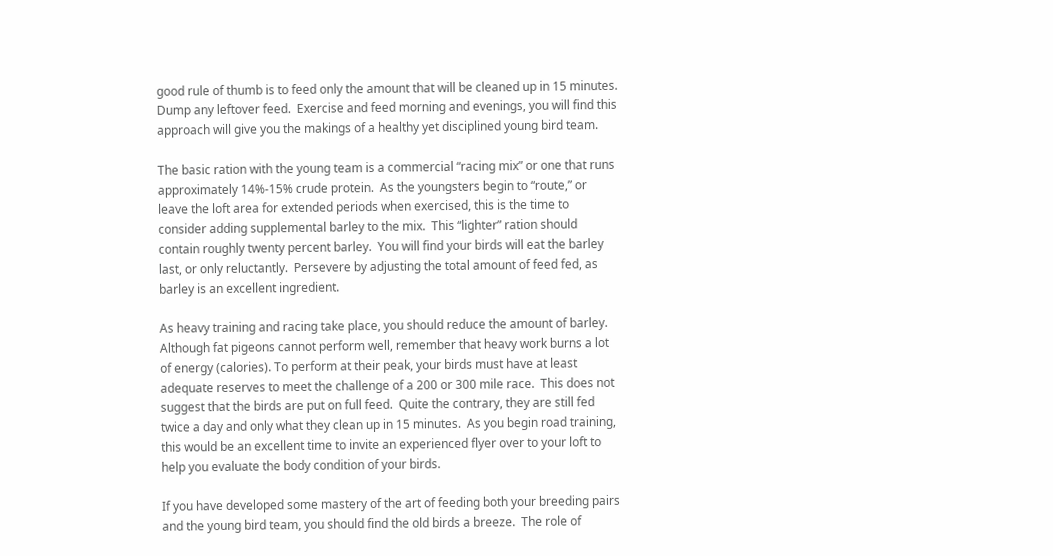good rule of thumb is to feed only the amount that will be cleaned up in 15 minutes.  Dump any leftover feed.  Exercise and feed morning and evenings, you will find this approach will give you the makings of a healthy yet disciplined young bird team.

The basic ration with the young team is a commercial “racing mix” or one that runs approximately 14%-15% crude protein.  As the youngsters begin to “route,” or leave the loft area for extended periods when exercised, this is the time to consider adding supplemental barley to the mix.  This “lighter” ration should contain roughly twenty percent barley.  You will find your birds will eat the barley last, or only reluctantly.  Persevere by adjusting the total amount of feed fed, as barley is an excellent ingredient.

As heavy training and racing take place, you should reduce the amount of barley.  Although fat pigeons cannot perform well, remember that heavy work burns a lot of energy (calories). To perform at their peak, your birds must have at least adequate reserves to meet the challenge of a 200 or 300 mile race.  This does not suggest that the birds are put on full feed.  Quite the contrary, they are still fed twice a day and only what they clean up in 15 minutes.  As you begin road training, this would be an excellent time to invite an experienced flyer over to your loft to help you evaluate the body condition of your birds.

If you have developed some mastery of the art of feeding both your breeding pairs and the young bird team, you should find the old birds a breeze.  The role of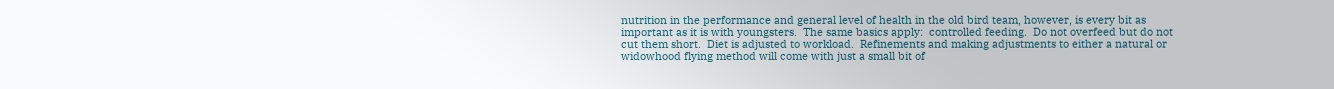nutrition in the performance and general level of health in the old bird team, however, is every bit as important as it is with youngsters.  The same basics apply:  controlled feeding.  Do not overfeed but do not cut them short.  Diet is adjusted to workload.  Refinements and making adjustments to either a natural or widowhood flying method will come with just a small bit of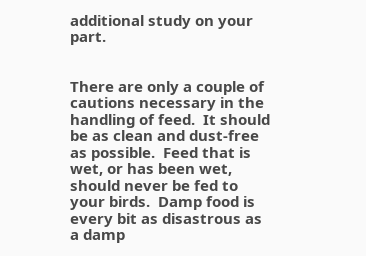additional study on your part.


There are only a couple of cautions necessary in the handling of feed.  It should be as clean and dust-free as possible.  Feed that is wet, or has been wet, should never be fed to your birds.  Damp food is every bit as disastrous as a damp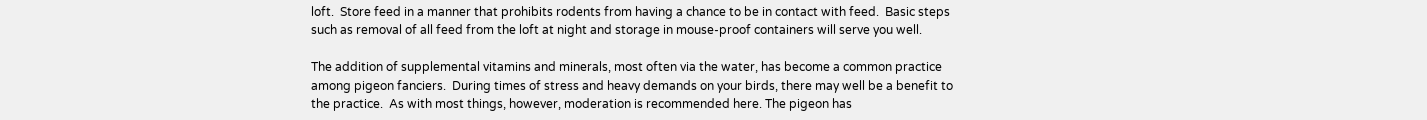loft.  Store feed in a manner that prohibits rodents from having a chance to be in contact with feed.  Basic steps such as removal of all feed from the loft at night and storage in mouse-proof containers will serve you well.

The addition of supplemental vitamins and minerals, most often via the water, has become a common practice among pigeon fanciers.  During times of stress and heavy demands on your birds, there may well be a benefit to the practice.  As with most things, however, moderation is recommended here. The pigeon has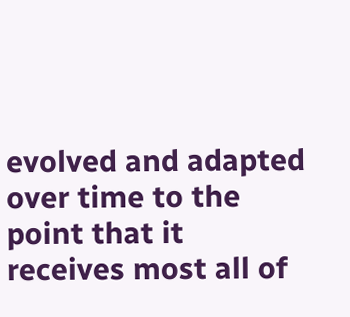evolved and adapted over time to the point that it receives most all of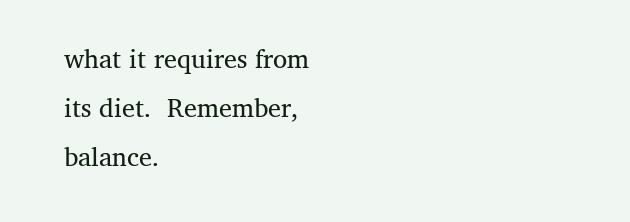what it requires from its diet.  Remember, balance.